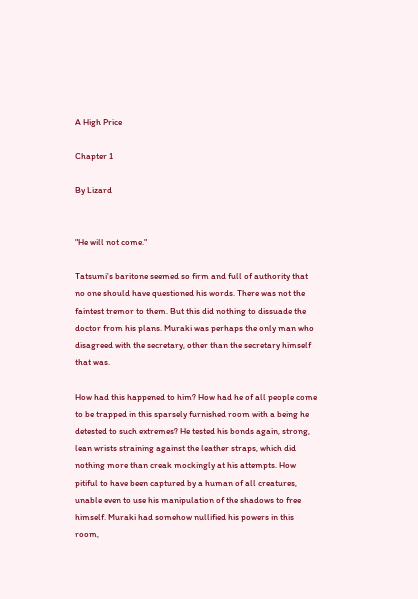A High Price

Chapter 1

By Lizard


"He will not come."

Tatsumi's baritone seemed so firm and full of authority that no one should have questioned his words. There was not the faintest tremor to them. But this did nothing to dissuade the doctor from his plans. Muraki was perhaps the only man who disagreed with the secretary, other than the secretary himself that was.

How had this happened to him? How had he of all people come to be trapped in this sparsely furnished room with a being he detested to such extremes? He tested his bonds again, strong, lean wrists straining against the leather straps, which did nothing more than creak mockingly at his attempts. How pitiful to have been captured by a human of all creatures, unable even to use his manipulation of the shadows to free himself. Muraki had somehow nullified his powers in this room,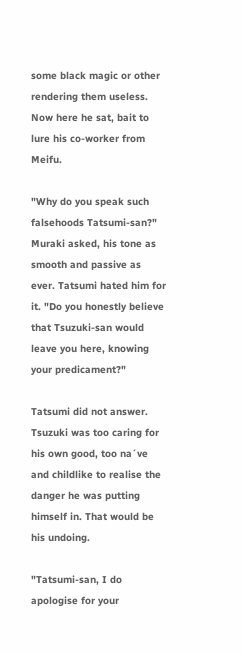some black magic or other rendering them useless. Now here he sat, bait to lure his co-worker from Meifu.

"Why do you speak such falsehoods Tatsumi-san?" Muraki asked, his tone as smooth and passive as ever. Tatsumi hated him for it. "Do you honestly believe that Tsuzuki-san would leave you here, knowing your predicament?"

Tatsumi did not answer. Tsuzuki was too caring for his own good, too na´ve and childlike to realise the danger he was putting himself in. That would be his undoing.

"Tatsumi-san, I do apologise for your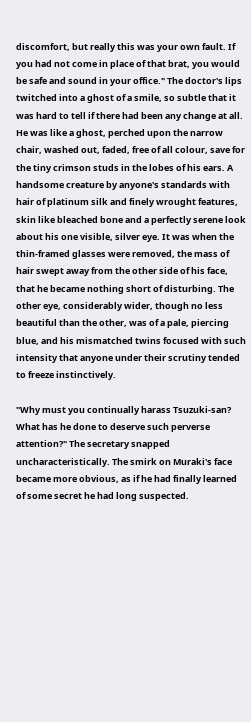discomfort, but really this was your own fault. If you had not come in place of that brat, you would be safe and sound in your office." The doctor's lips twitched into a ghost of a smile, so subtle that it was hard to tell if there had been any change at all. He was like a ghost, perched upon the narrow chair, washed out, faded, free of all colour, save for the tiny crimson studs in the lobes of his ears. A handsome creature by anyone's standards with hair of platinum silk and finely wrought features, skin like bleached bone and a perfectly serene look about his one visible, silver eye. It was when the thin-framed glasses were removed, the mass of hair swept away from the other side of his face, that he became nothing short of disturbing. The other eye, considerably wider, though no less beautiful than the other, was of a pale, piercing blue, and his mismatched twins focused with such intensity that anyone under their scrutiny tended to freeze instinctively.

"Why must you continually harass Tsuzuki-san? What has he done to deserve such perverse attention?" The secretary snapped uncharacteristically. The smirk on Muraki's face became more obvious, as if he had finally learned of some secret he had long suspected.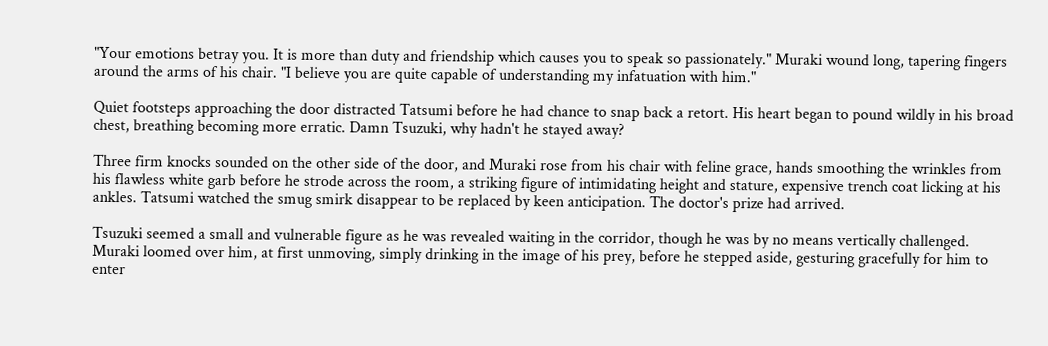"Your emotions betray you. It is more than duty and friendship which causes you to speak so passionately." Muraki wound long, tapering fingers around the arms of his chair. "I believe you are quite capable of understanding my infatuation with him."

Quiet footsteps approaching the door distracted Tatsumi before he had chance to snap back a retort. His heart began to pound wildly in his broad chest, breathing becoming more erratic. Damn Tsuzuki, why hadn't he stayed away?

Three firm knocks sounded on the other side of the door, and Muraki rose from his chair with feline grace, hands smoothing the wrinkles from his flawless white garb before he strode across the room, a striking figure of intimidating height and stature, expensive trench coat licking at his ankles. Tatsumi watched the smug smirk disappear to be replaced by keen anticipation. The doctor's prize had arrived.

Tsuzuki seemed a small and vulnerable figure as he was revealed waiting in the corridor, though he was by no means vertically challenged. Muraki loomed over him, at first unmoving, simply drinking in the image of his prey, before he stepped aside, gesturing gracefully for him to enter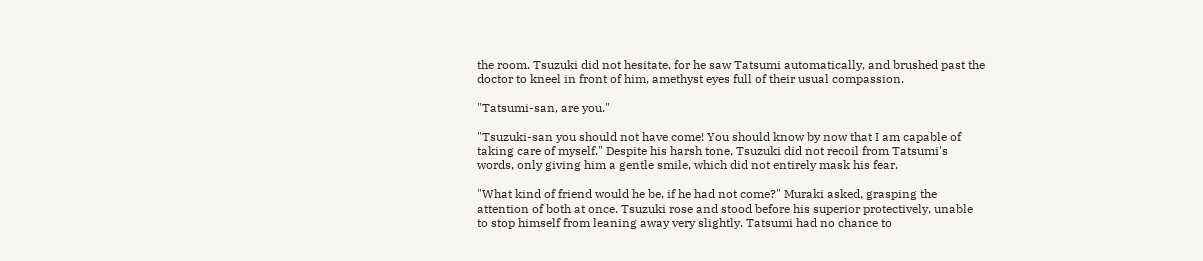the room. Tsuzuki did not hesitate, for he saw Tatsumi automatically, and brushed past the doctor to kneel in front of him, amethyst eyes full of their usual compassion.

"Tatsumi-san, are you."

"Tsuzuki-san you should not have come! You should know by now that I am capable of taking care of myself." Despite his harsh tone, Tsuzuki did not recoil from Tatsumi's words, only giving him a gentle smile, which did not entirely mask his fear.

"What kind of friend would he be, if he had not come?" Muraki asked, grasping the attention of both at once. Tsuzuki rose and stood before his superior protectively, unable to stop himself from leaning away very slightly. Tatsumi had no chance to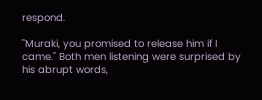respond.

"Muraki, you promised to release him if I came." Both men listening were surprised by his abrupt words,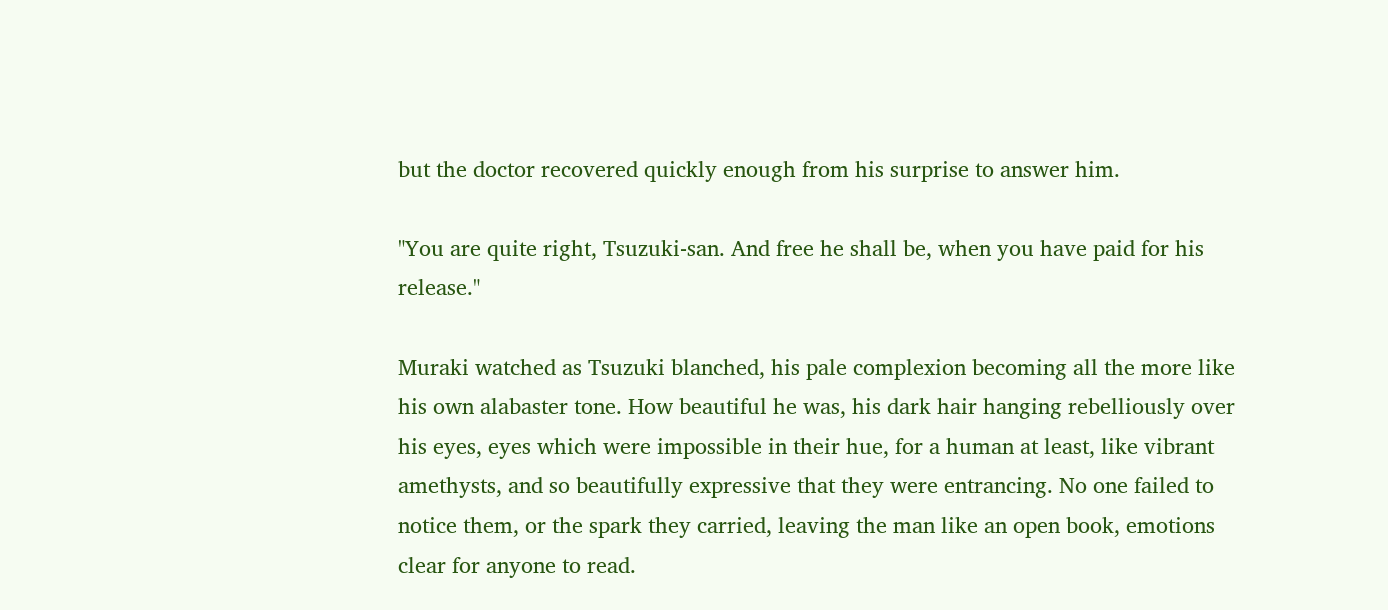but the doctor recovered quickly enough from his surprise to answer him.

"You are quite right, Tsuzuki-san. And free he shall be, when you have paid for his release."

Muraki watched as Tsuzuki blanched, his pale complexion becoming all the more like his own alabaster tone. How beautiful he was, his dark hair hanging rebelliously over his eyes, eyes which were impossible in their hue, for a human at least, like vibrant amethysts, and so beautifully expressive that they were entrancing. No one failed to notice them, or the spark they carried, leaving the man like an open book, emotions clear for anyone to read.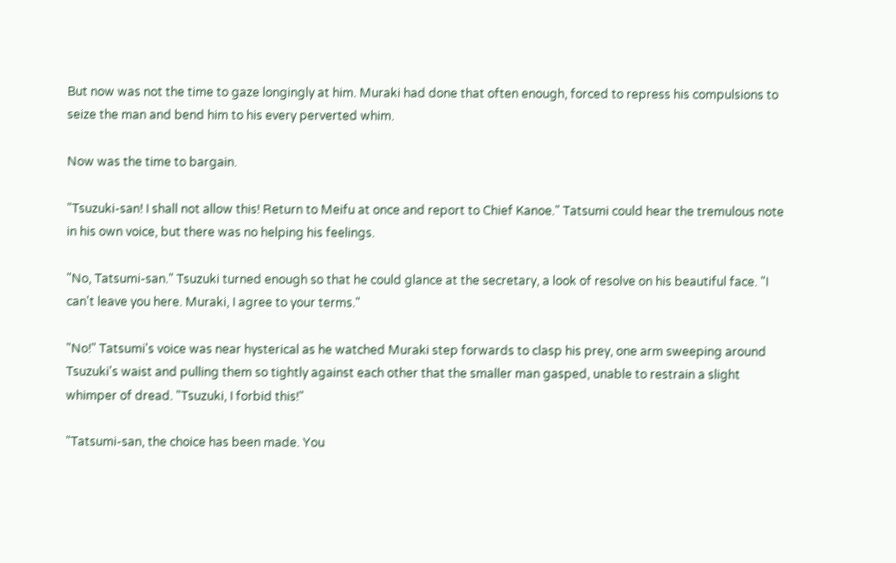But now was not the time to gaze longingly at him. Muraki had done that often enough, forced to repress his compulsions to seize the man and bend him to his every perverted whim.

Now was the time to bargain.

"Tsuzuki-san! I shall not allow this! Return to Meifu at once and report to Chief Kanoe." Tatsumi could hear the tremulous note in his own voice, but there was no helping his feelings.

"No, Tatsumi-san." Tsuzuki turned enough so that he could glance at the secretary, a look of resolve on his beautiful face. "I can't leave you here. Muraki, I agree to your terms."

"No!" Tatsumi's voice was near hysterical as he watched Muraki step forwards to clasp his prey, one arm sweeping around Tsuzuki's waist and pulling them so tightly against each other that the smaller man gasped, unable to restrain a slight whimper of dread. "Tsuzuki, I forbid this!"

"Tatsumi-san, the choice has been made. You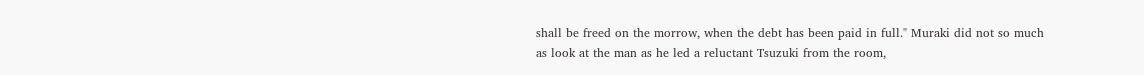shall be freed on the morrow, when the debt has been paid in full." Muraki did not so much as look at the man as he led a reluctant Tsuzuki from the room,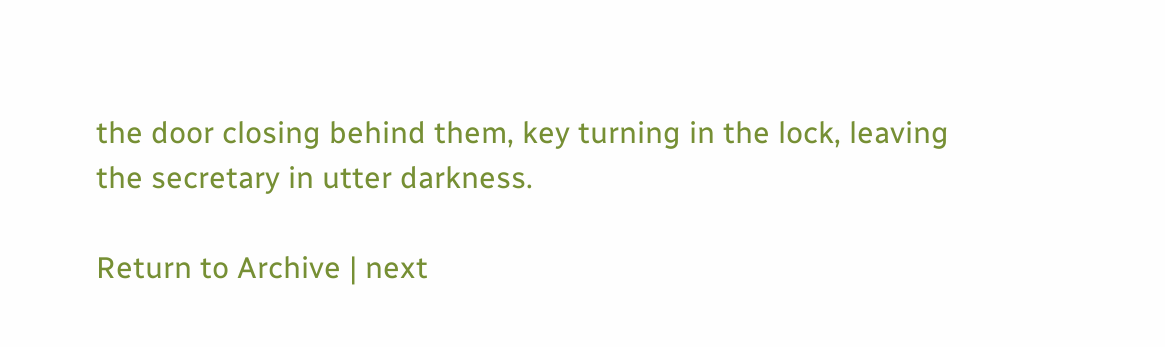the door closing behind them, key turning in the lock, leaving the secretary in utter darkness.

Return to Archive | next